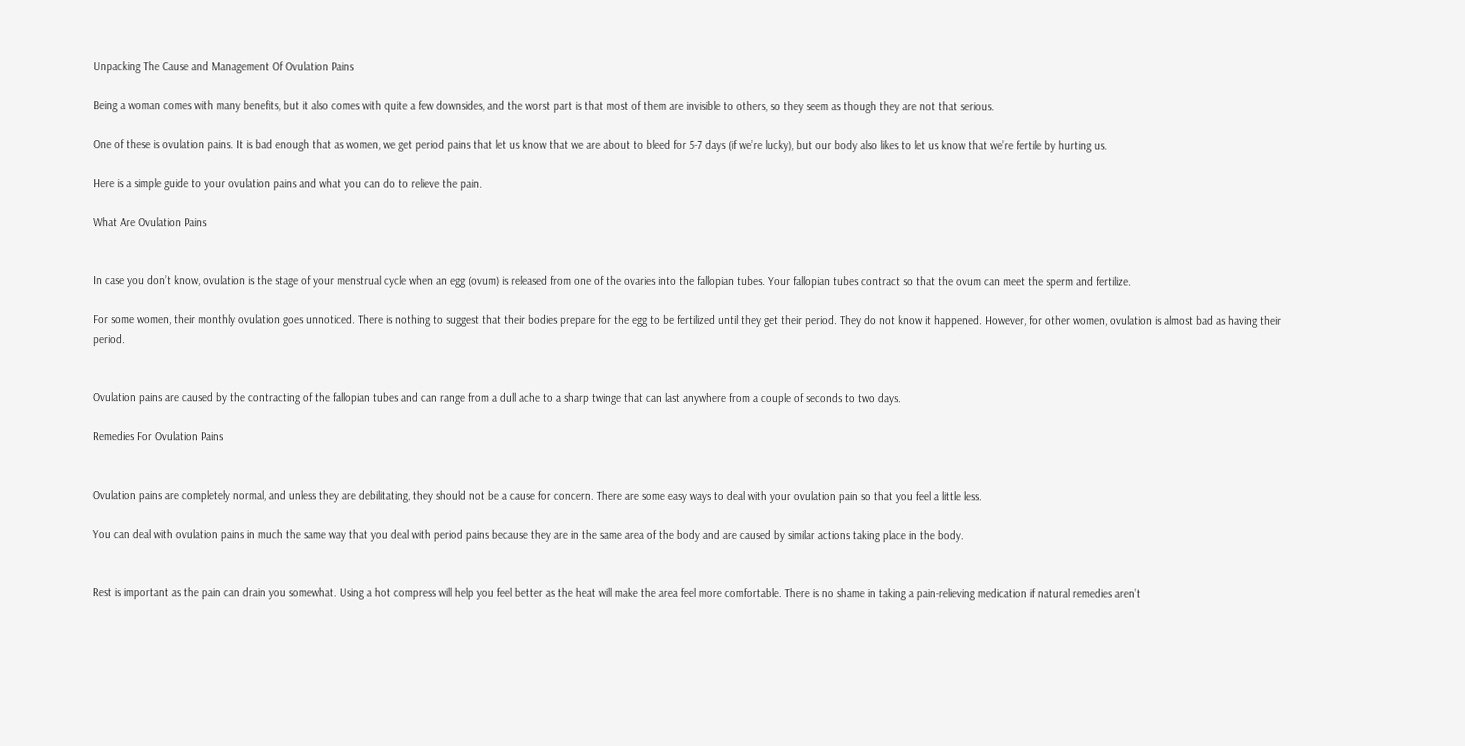Unpacking The Cause and Management Of Ovulation Pains

Being a woman comes with many benefits, but it also comes with quite a few downsides, and the worst part is that most of them are invisible to others, so they seem as though they are not that serious.

One of these is ovulation pains. It is bad enough that as women, we get period pains that let us know that we are about to bleed for 5-7 days (if we’re lucky), but our body also likes to let us know that we’re fertile by hurting us.

Here is a simple guide to your ovulation pains and what you can do to relieve the pain.

What Are Ovulation Pains


In case you don’t know, ovulation is the stage of your menstrual cycle when an egg (ovum) is released from one of the ovaries into the fallopian tubes. Your fallopian tubes contract so that the ovum can meet the sperm and fertilize.

For some women, their monthly ovulation goes unnoticed. There is nothing to suggest that their bodies prepare for the egg to be fertilized until they get their period. They do not know it happened. However, for other women, ovulation is almost bad as having their period.


Ovulation pains are caused by the contracting of the fallopian tubes and can range from a dull ache to a sharp twinge that can last anywhere from a couple of seconds to two days.

Remedies For Ovulation Pains


Ovulation pains are completely normal, and unless they are debilitating, they should not be a cause for concern. There are some easy ways to deal with your ovulation pain so that you feel a little less.

You can deal with ovulation pains in much the same way that you deal with period pains because they are in the same area of the body and are caused by similar actions taking place in the body.


Rest is important as the pain can drain you somewhat. Using a hot compress will help you feel better as the heat will make the area feel more comfortable. There is no shame in taking a pain-relieving medication if natural remedies aren’t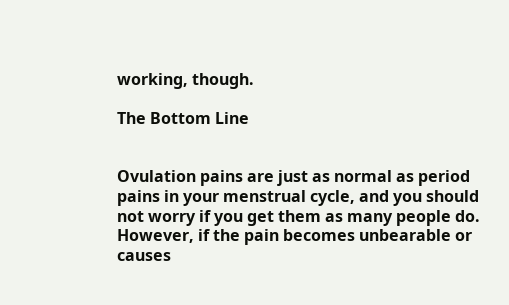working, though.

The Bottom Line


Ovulation pains are just as normal as period pains in your menstrual cycle, and you should not worry if you get them as many people do. However, if the pain becomes unbearable or causes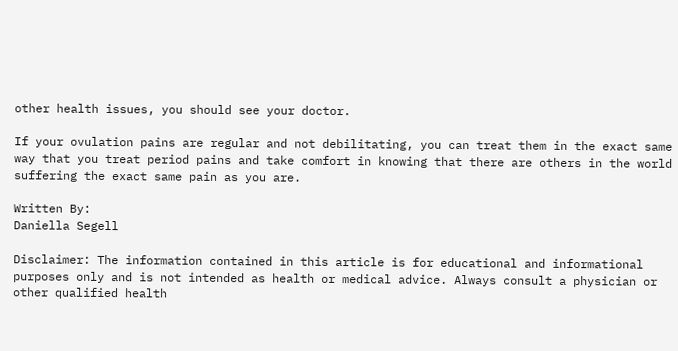other health issues, you should see your doctor.

If your ovulation pains are regular and not debilitating, you can treat them in the exact same way that you treat period pains and take comfort in knowing that there are others in the world suffering the exact same pain as you are.

Written By:
Daniella Segell

Disclaimer: The information contained in this article is for educational and informational purposes only and is not intended as health or medical advice. Always consult a physician or other qualified health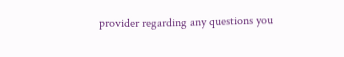provider regarding any questions you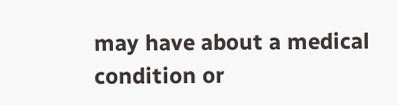may have about a medical condition or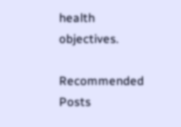health objectives.

Recommended Posts